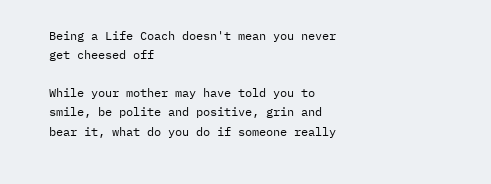Being a Life Coach doesn't mean you never get cheesed off

While your mother may have told you to smile, be polite and positive, grin and bear it, what do you do if someone really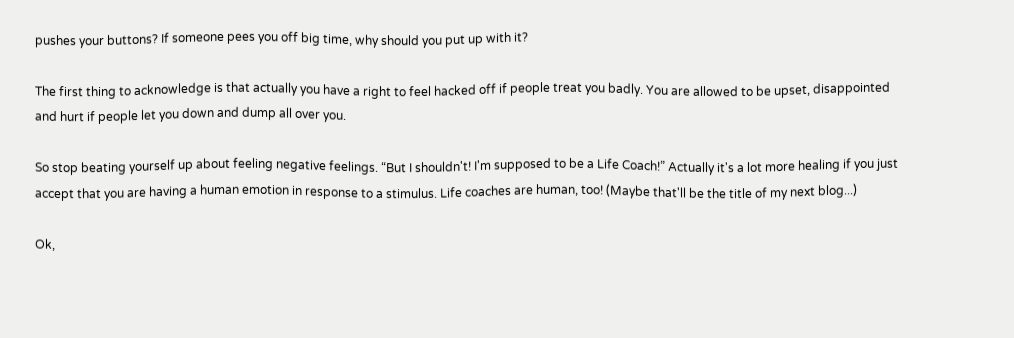pushes your buttons? If someone pees you off big time, why should you put up with it?

The first thing to acknowledge is that actually you have a right to feel hacked off if people treat you badly. You are allowed to be upset, disappointed and hurt if people let you down and dump all over you.

So stop beating yourself up about feeling negative feelings. “But I shouldn't! I'm supposed to be a Life Coach!” Actually it's a lot more healing if you just accept that you are having a human emotion in response to a stimulus. Life coaches are human, too! (Maybe that'll be the title of my next blog...)

Ok,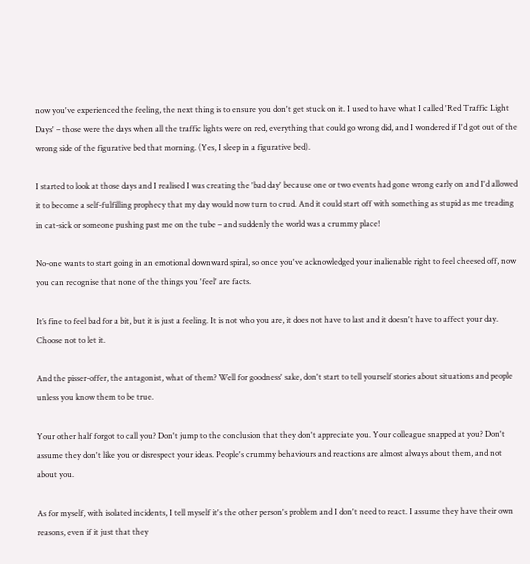now you've experienced the feeling, the next thing is to ensure you don't get stuck on it. I used to have what I called 'Red Traffic Light Days' – those were the days when all the traffic lights were on red, everything that could go wrong did, and I wondered if I'd got out of the wrong side of the figurative bed that morning. (Yes, I sleep in a figurative bed).

I started to look at those days and I realised I was creating the 'bad day' because one or two events had gone wrong early on and I'd allowed it to become a self-fulfilling prophecy that my day would now turn to crud. And it could start off with something as stupid as me treading in cat-sick or someone pushing past me on the tube – and suddenly the world was a crummy place!

No-one wants to start going in an emotional downward spiral, so once you've acknowledged your inalienable right to feel cheesed off, now you can recognise that none of the things you 'feel' are facts.

It’s fine to feel bad for a bit, but it is just a feeling. It is not who you are, it does not have to last and it doesn't have to affect your day. Choose not to let it.

And the pisser-offer, the antagonist, what of them? Well for goodness' sake, don't start to tell yourself stories about situations and people unless you know them to be true.

Your other half forgot to call you? Don't jump to the conclusion that they don't appreciate you. Your colleague snapped at you? Don't assume they don't like you or disrespect your ideas. People's crummy behaviours and reactions are almost always about them, and not about you.

As for myself, with isolated incidents, I tell myself it's the other person's problem and I don't need to react. I assume they have their own reasons, even if it just that they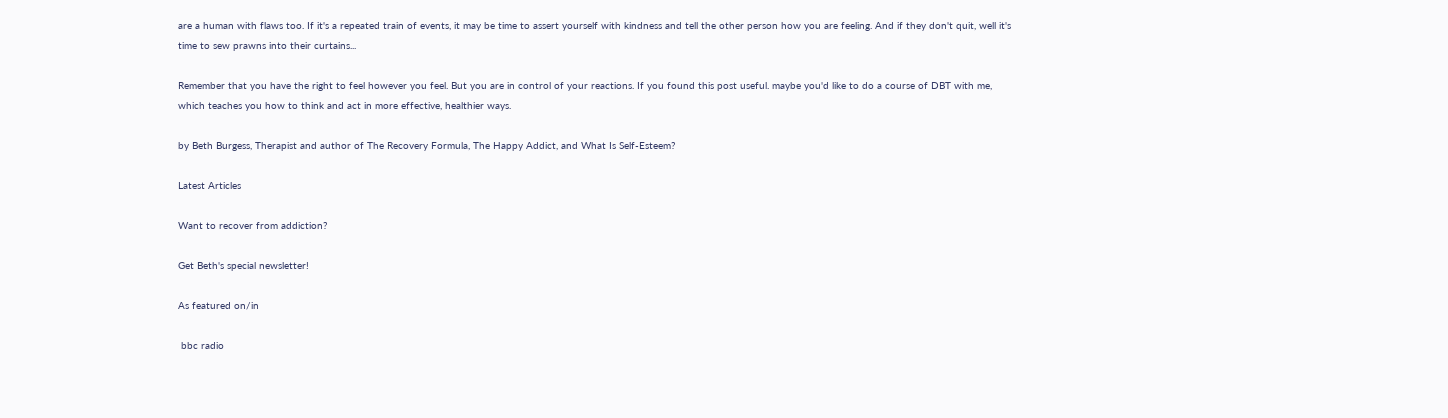are a human with flaws too. If it's a repeated train of events, it may be time to assert yourself with kindness and tell the other person how you are feeling. And if they don't quit, well it's time to sew prawns into their curtains...

Remember that you have the right to feel however you feel. But you are in control of your reactions. If you found this post useful. maybe you'd like to do a course of DBT with me, which teaches you how to think and act in more effective, healthier ways.

by Beth Burgess, Therapist and author of The Recovery Formula, The Happy Addict, and What Is Self-Esteem?

Latest Articles

Want to recover from addiction?

Get Beth's special newsletter!

As featured on/in

 bbc radio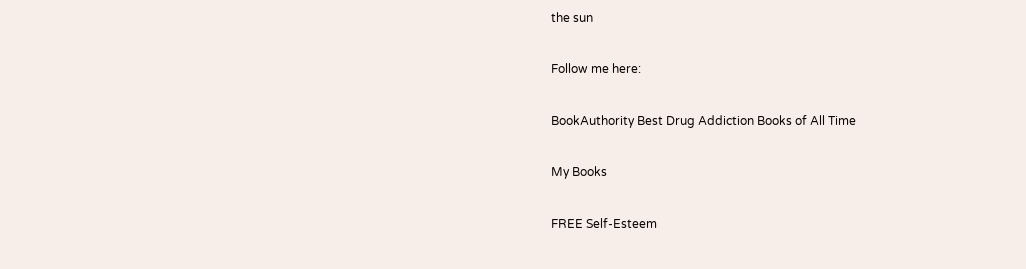the sun

Follow me here:

BookAuthority Best Drug Addiction Books of All Time

My Books

FREE Self-Esteem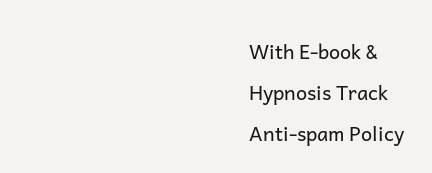With E-book &
Hypnosis Track
Anti-spam Policy